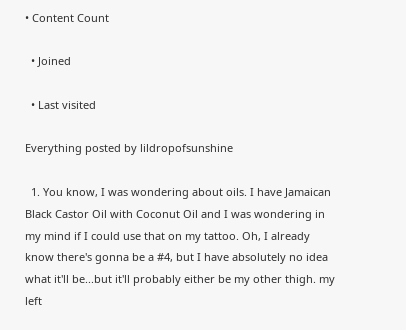• Content Count

  • Joined

  • Last visited

Everything posted by lildropofsunshine

  1. You know, I was wondering about oils. I have Jamaican Black Castor Oil with Coconut Oil and I was wondering in my mind if I could use that on my tattoo. Oh, I already know there's gonna be a #4, but I have absolutely no idea what it'll be...but it'll probably either be my other thigh. my left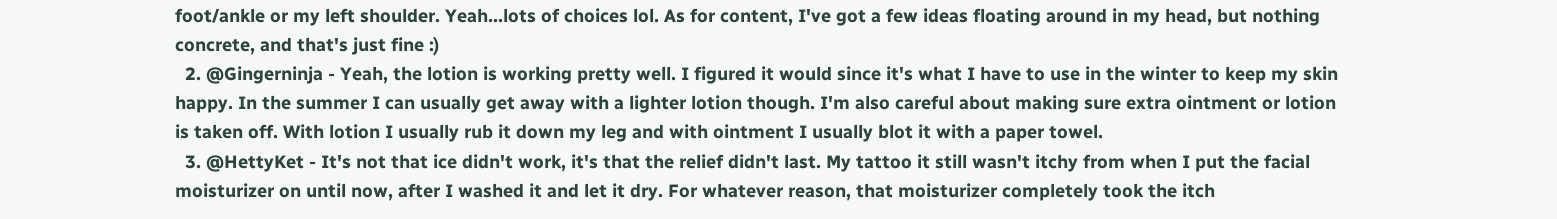foot/ankle or my left shoulder. Yeah...lots of choices lol. As for content, I've got a few ideas floating around in my head, but nothing concrete, and that's just fine :)
  2. @Gingerninja - Yeah, the lotion is working pretty well. I figured it would since it's what I have to use in the winter to keep my skin happy. In the summer I can usually get away with a lighter lotion though. I'm also careful about making sure extra ointment or lotion is taken off. With lotion I usually rub it down my leg and with ointment I usually blot it with a paper towel.
  3. @HettyKet - It's not that ice didn't work, it's that the relief didn't last. My tattoo it still wasn't itchy from when I put the facial moisturizer on until now, after I washed it and let it dry. For whatever reason, that moisturizer completely took the itch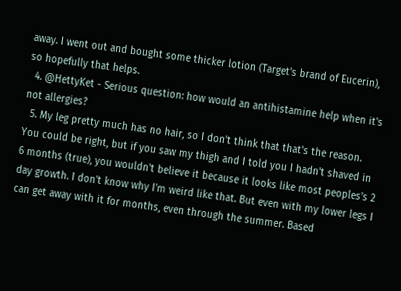away. I went out and bought some thicker lotion (Target's brand of Eucerin), so hopefully that helps.
  4. @HettyKet - Serious question: how would an antihistamine help when it's not allergies?
  5. My leg pretty much has no hair, so I don't think that that's the reason. You could be right, but if you saw my thigh and I told you I hadn't shaved in 6 months (true), you wouldn't believe it because it looks like most peoples's 2 day growth. I don't know why I'm weird like that. But even with my lower legs I can get away with it for months, even through the summer. Based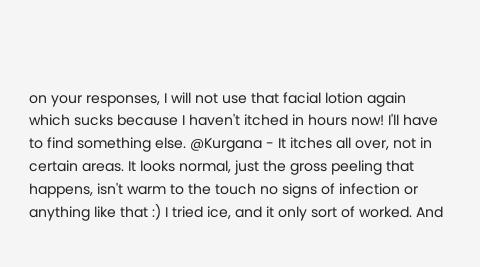on your responses, I will not use that facial lotion again which sucks because I haven't itched in hours now! I'll have to find something else. @Kurgana - It itches all over, not in certain areas. It looks normal, just the gross peeling that happens, isn't warm to the touch no signs of infection or anything like that :) I tried ice, and it only sort of worked. And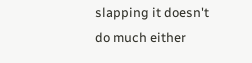slapping it doesn't do much either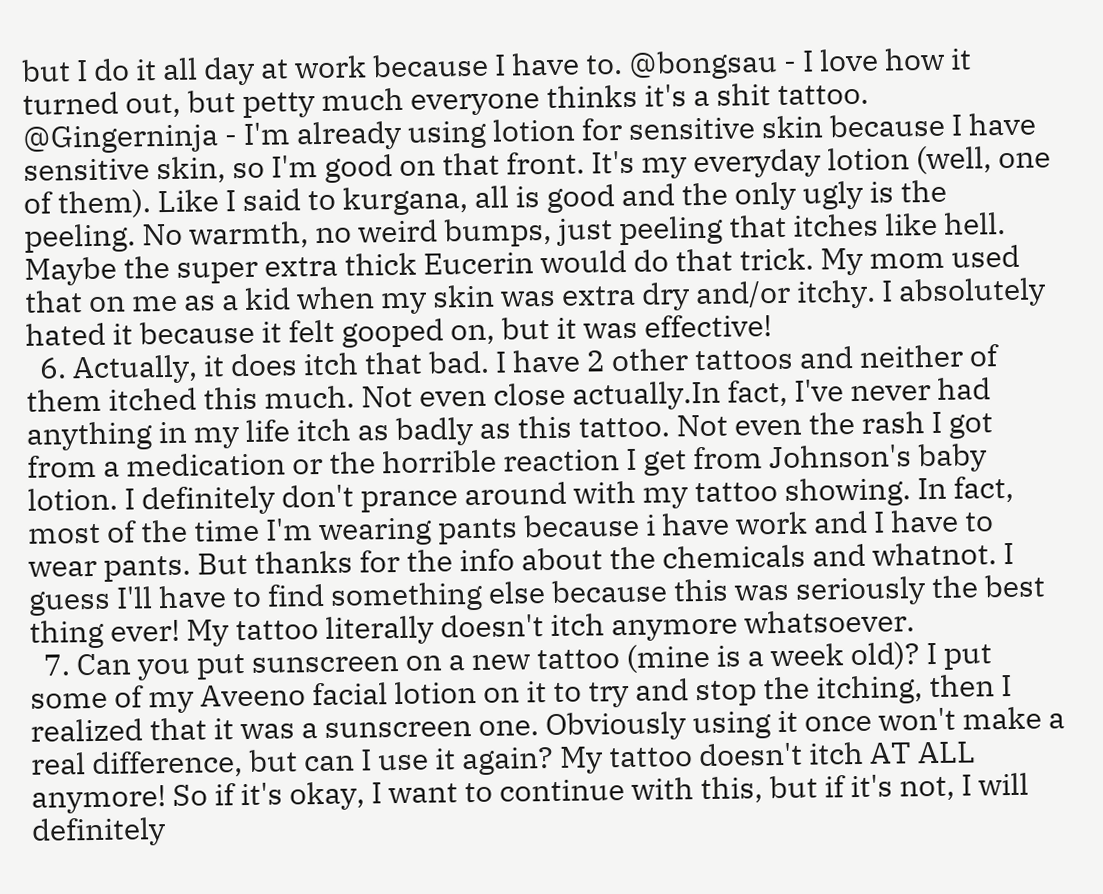but I do it all day at work because I have to. @bongsau - I love how it turned out, but petty much everyone thinks it's a shit tattoo. @Gingerninja - I'm already using lotion for sensitive skin because I have sensitive skin, so I'm good on that front. It's my everyday lotion (well, one of them). Like I said to kurgana, all is good and the only ugly is the peeling. No warmth, no weird bumps, just peeling that itches like hell. Maybe the super extra thick Eucerin would do that trick. My mom used that on me as a kid when my skin was extra dry and/or itchy. I absolutely hated it because it felt gooped on, but it was effective!
  6. Actually, it does itch that bad. I have 2 other tattoos and neither of them itched this much. Not even close actually.In fact, I've never had anything in my life itch as badly as this tattoo. Not even the rash I got from a medication or the horrible reaction I get from Johnson's baby lotion. I definitely don't prance around with my tattoo showing. In fact, most of the time I'm wearing pants because i have work and I have to wear pants. But thanks for the info about the chemicals and whatnot. I guess I'll have to find something else because this was seriously the best thing ever! My tattoo literally doesn't itch anymore whatsoever.
  7. Can you put sunscreen on a new tattoo (mine is a week old)? I put some of my Aveeno facial lotion on it to try and stop the itching, then I realized that it was a sunscreen one. Obviously using it once won't make a real difference, but can I use it again? My tattoo doesn't itch AT ALL anymore! So if it's okay, I want to continue with this, but if it's not, I will definitely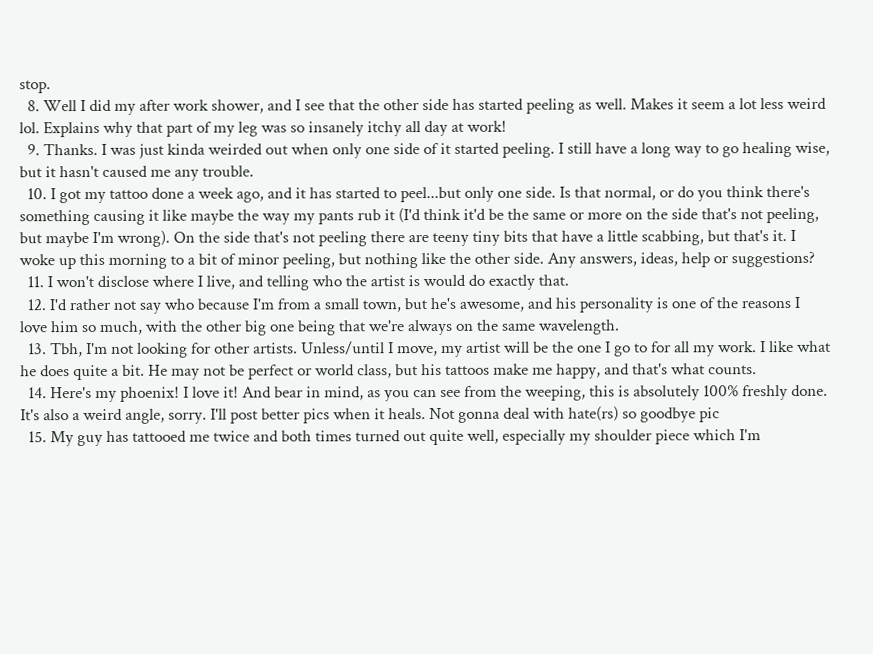stop.
  8. Well I did my after work shower, and I see that the other side has started peeling as well. Makes it seem a lot less weird lol. Explains why that part of my leg was so insanely itchy all day at work!
  9. Thanks. I was just kinda weirded out when only one side of it started peeling. I still have a long way to go healing wise, but it hasn't caused me any trouble.
  10. I got my tattoo done a week ago, and it has started to peel...but only one side. Is that normal, or do you think there's something causing it like maybe the way my pants rub it (I'd think it'd be the same or more on the side that's not peeling, but maybe I'm wrong). On the side that's not peeling there are teeny tiny bits that have a little scabbing, but that's it. I woke up this morning to a bit of minor peeling, but nothing like the other side. Any answers, ideas, help or suggestions?
  11. I won't disclose where I live, and telling who the artist is would do exactly that.
  12. I'd rather not say who because I'm from a small town, but he's awesome, and his personality is one of the reasons I love him so much, with the other big one being that we're always on the same wavelength.
  13. Tbh, I'm not looking for other artists. Unless/until I move, my artist will be the one I go to for all my work. I like what he does quite a bit. He may not be perfect or world class, but his tattoos make me happy, and that's what counts.
  14. Here's my phoenix! I love it! And bear in mind, as you can see from the weeping, this is absolutely 100% freshly done. It's also a weird angle, sorry. I'll post better pics when it heals. Not gonna deal with hate(rs) so goodbye pic
  15. My guy has tattooed me twice and both times turned out quite well, especially my shoulder piece which I'm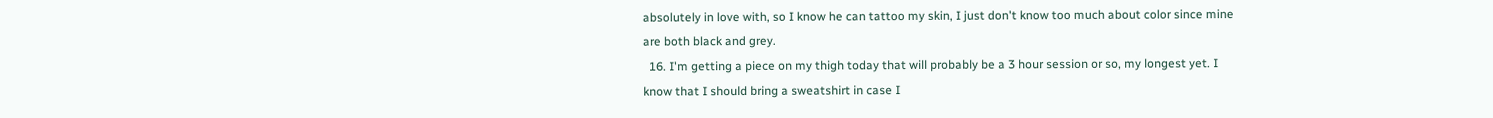absolutely in love with, so I know he can tattoo my skin, I just don't know too much about color since mine are both black and grey.
  16. I'm getting a piece on my thigh today that will probably be a 3 hour session or so, my longest yet. I know that I should bring a sweatshirt in case I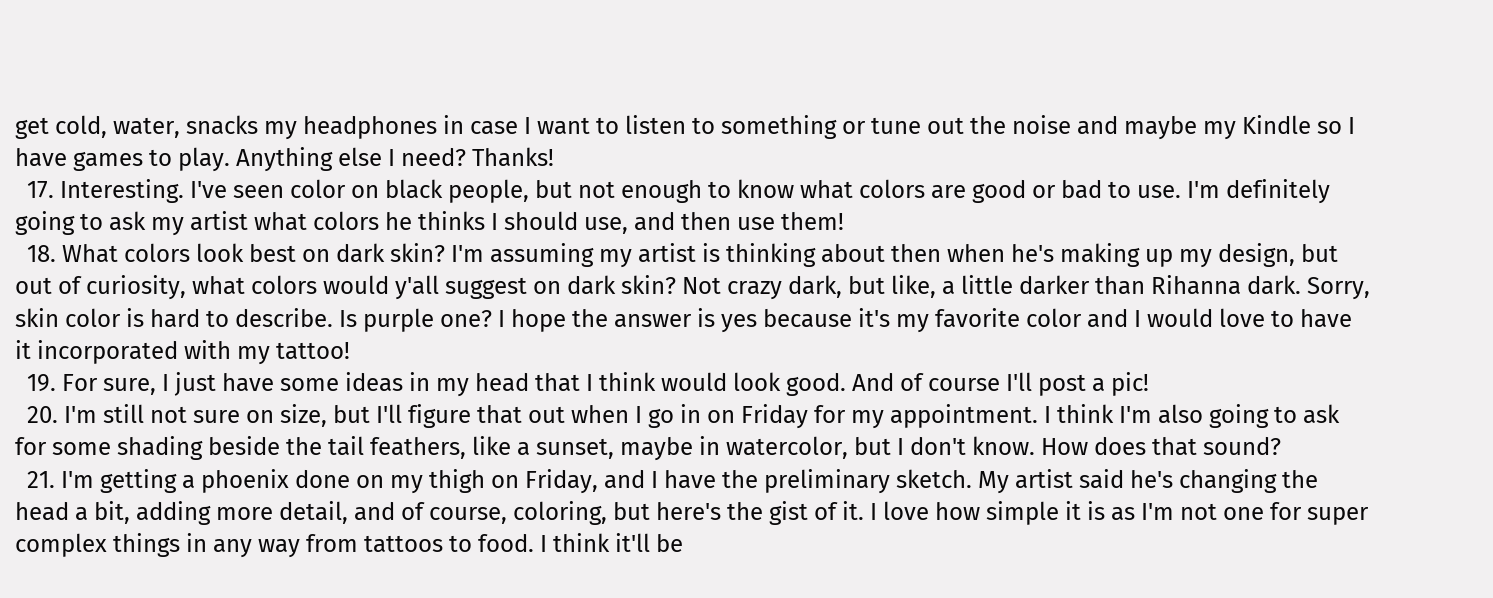get cold, water, snacks my headphones in case I want to listen to something or tune out the noise and maybe my Kindle so I have games to play. Anything else I need? Thanks!
  17. Interesting. I've seen color on black people, but not enough to know what colors are good or bad to use. I'm definitely going to ask my artist what colors he thinks I should use, and then use them!
  18. What colors look best on dark skin? I'm assuming my artist is thinking about then when he's making up my design, but out of curiosity, what colors would y'all suggest on dark skin? Not crazy dark, but like, a little darker than Rihanna dark. Sorry, skin color is hard to describe. Is purple one? I hope the answer is yes because it's my favorite color and I would love to have it incorporated with my tattoo!
  19. For sure, I just have some ideas in my head that I think would look good. And of course I'll post a pic!
  20. I'm still not sure on size, but I'll figure that out when I go in on Friday for my appointment. I think I'm also going to ask for some shading beside the tail feathers, like a sunset, maybe in watercolor, but I don't know. How does that sound?
  21. I'm getting a phoenix done on my thigh on Friday, and I have the preliminary sketch. My artist said he's changing the head a bit, adding more detail, and of course, coloring, but here's the gist of it. I love how simple it is as I'm not one for super complex things in any way from tattoos to food. I think it'll be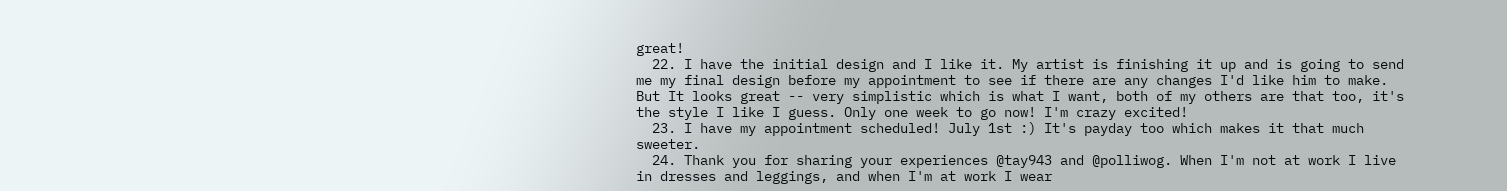great!
  22. I have the initial design and I like it. My artist is finishing it up and is going to send me my final design before my appointment to see if there are any changes I'd like him to make. But It looks great -- very simplistic which is what I want, both of my others are that too, it's the style I like I guess. Only one week to go now! I'm crazy excited!
  23. I have my appointment scheduled! July 1st :) It's payday too which makes it that much sweeter.
  24. Thank you for sharing your experiences @tay943 and @polliwog. When I'm not at work I live in dresses and leggings, and when I'm at work I wear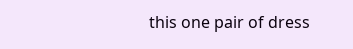this one pair of dress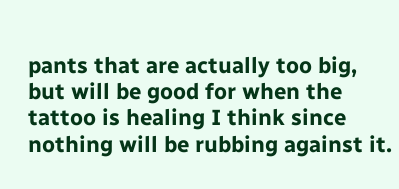pants that are actually too big, but will be good for when the tattoo is healing I think since nothing will be rubbing against it.